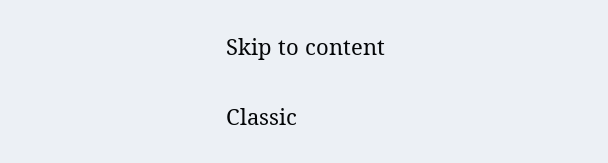Skip to content

Classic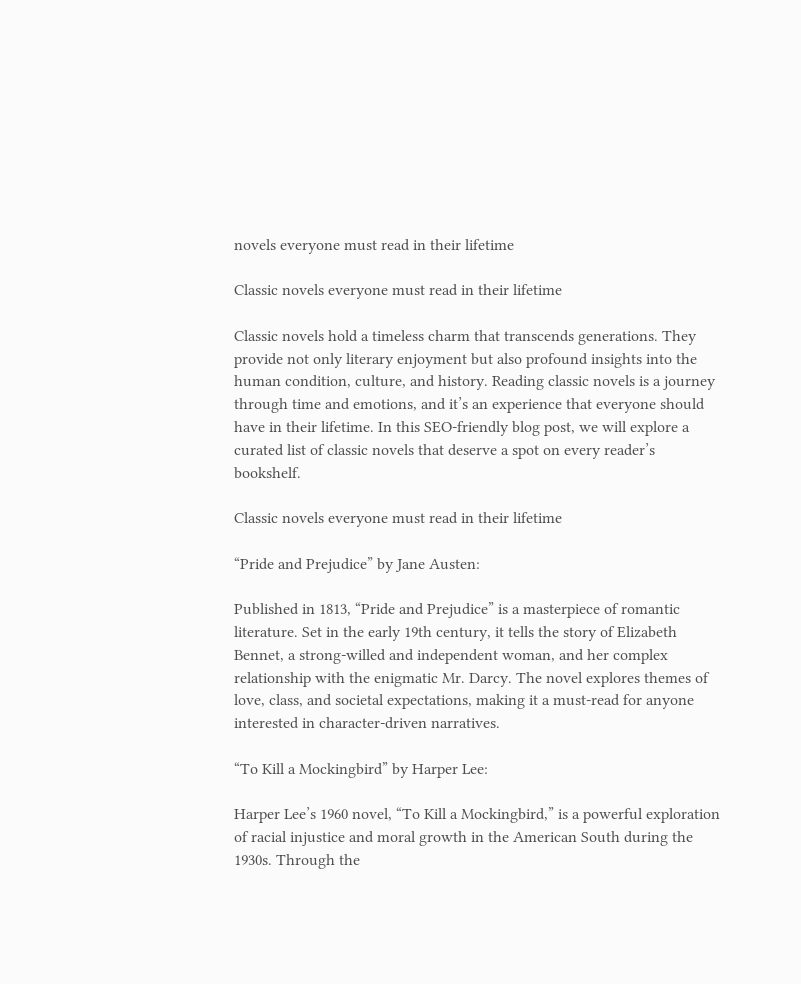novels everyone must read in their lifetime

Classic novels everyone must read in their lifetime

Classic novels hold a timeless charm that transcends generations. They provide not only literary enjoyment but also profound insights into the human condition, culture, and history. Reading classic novels is a journey through time and emotions, and it’s an experience that everyone should have in their lifetime. In this SEO-friendly blog post, we will explore a curated list of classic novels that deserve a spot on every reader’s bookshelf.

Classic novels everyone must read in their lifetime

“Pride and Prejudice” by Jane Austen:

Published in 1813, “Pride and Prejudice” is a masterpiece of romantic literature. Set in the early 19th century, it tells the story of Elizabeth Bennet, a strong-willed and independent woman, and her complex relationship with the enigmatic Mr. Darcy. The novel explores themes of love, class, and societal expectations, making it a must-read for anyone interested in character-driven narratives.

“To Kill a Mockingbird” by Harper Lee:

Harper Lee’s 1960 novel, “To Kill a Mockingbird,” is a powerful exploration of racial injustice and moral growth in the American South during the 1930s. Through the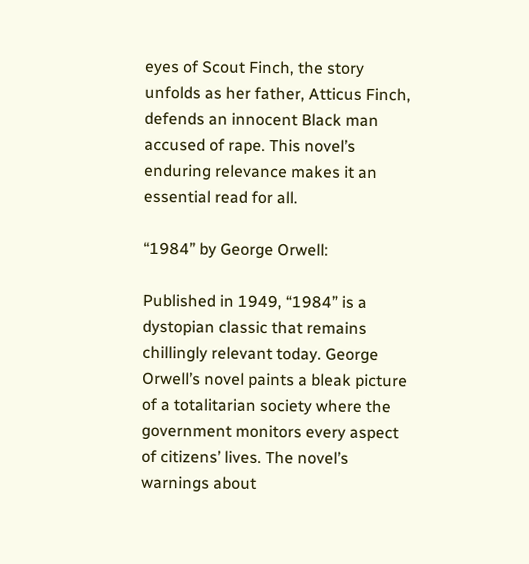eyes of Scout Finch, the story unfolds as her father, Atticus Finch, defends an innocent Black man accused of rape. This novel’s enduring relevance makes it an essential read for all.

“1984” by George Orwell:

Published in 1949, “1984” is a dystopian classic that remains chillingly relevant today. George Orwell’s novel paints a bleak picture of a totalitarian society where the government monitors every aspect of citizens’ lives. The novel’s warnings about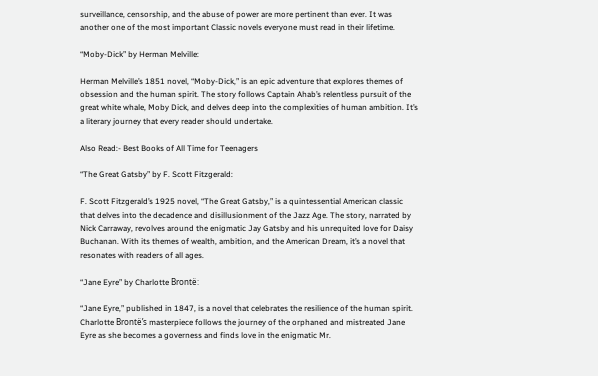surveillance, censorship, and the abuse of power are more pertinent than ever. It was another one of the most important Classic novels everyone must read in their lifetime.

“Moby-Dick” by Herman Melville:

Herman Melville’s 1851 novel, “Moby-Dick,” is an epic adventure that explores themes of obsession and the human spirit. The story follows Captain Ahab’s relentless pursuit of the great white whale, Moby Dick, and delves deep into the complexities of human ambition. It’s a literary journey that every reader should undertake.

Also Read:- Best Books of All Time for Teenagers

“The Great Gatsby” by F. Scott Fitzgerald:

F. Scott Fitzgerald’s 1925 novel, “The Great Gatsby,” is a quintessential American classic that delves into the decadence and disillusionment of the Jazz Age. The story, narrated by Nick Carraway, revolves around the enigmatic Jay Gatsby and his unrequited love for Daisy Buchanan. With its themes of wealth, ambition, and the American Dream, it’s a novel that resonates with readers of all ages.

“Jane Eyre” by Charlotte Brontë:

“Jane Eyre,” published in 1847, is a novel that celebrates the resilience of the human spirit. Charlotte Brontë’s masterpiece follows the journey of the orphaned and mistreated Jane Eyre as she becomes a governess and finds love in the enigmatic Mr.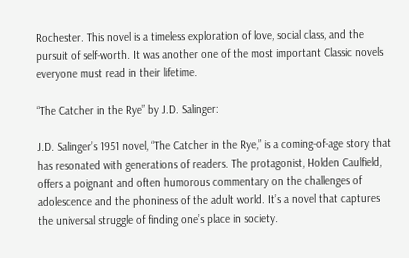Rochester. This novel is a timeless exploration of love, social class, and the pursuit of self-worth. It was another one of the most important Classic novels everyone must read in their lifetime.

“The Catcher in the Rye” by J.D. Salinger:

J.D. Salinger’s 1951 novel, “The Catcher in the Rye,” is a coming-of-age story that has resonated with generations of readers. The protagonist, Holden Caulfield, offers a poignant and often humorous commentary on the challenges of adolescence and the phoniness of the adult world. It’s a novel that captures the universal struggle of finding one’s place in society.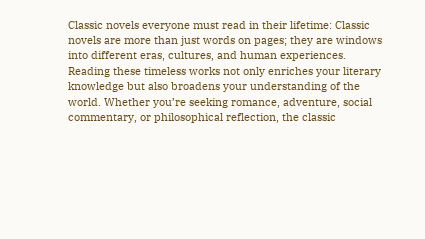Classic novels everyone must read in their lifetime: Classic novels are more than just words on pages; they are windows into different eras, cultures, and human experiences. Reading these timeless works not only enriches your literary knowledge but also broadens your understanding of the world. Whether you’re seeking romance, adventure, social commentary, or philosophical reflection, the classic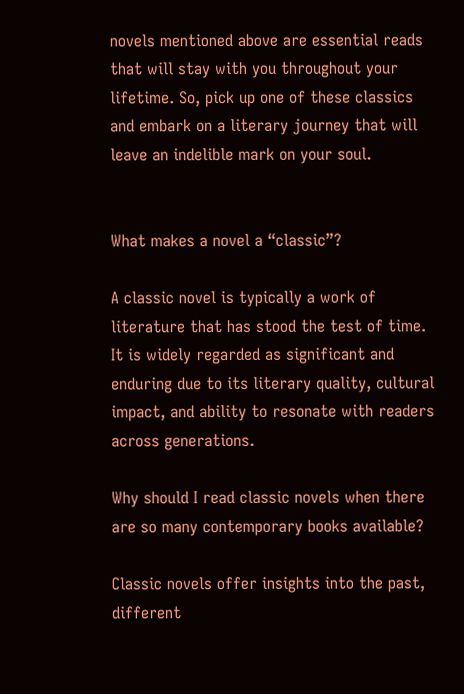novels mentioned above are essential reads that will stay with you throughout your lifetime. So, pick up one of these classics and embark on a literary journey that will leave an indelible mark on your soul.


What makes a novel a “classic”?

A classic novel is typically a work of literature that has stood the test of time. It is widely regarded as significant and enduring due to its literary quality, cultural impact, and ability to resonate with readers across generations.

Why should I read classic novels when there are so many contemporary books available?

Classic novels offer insights into the past, different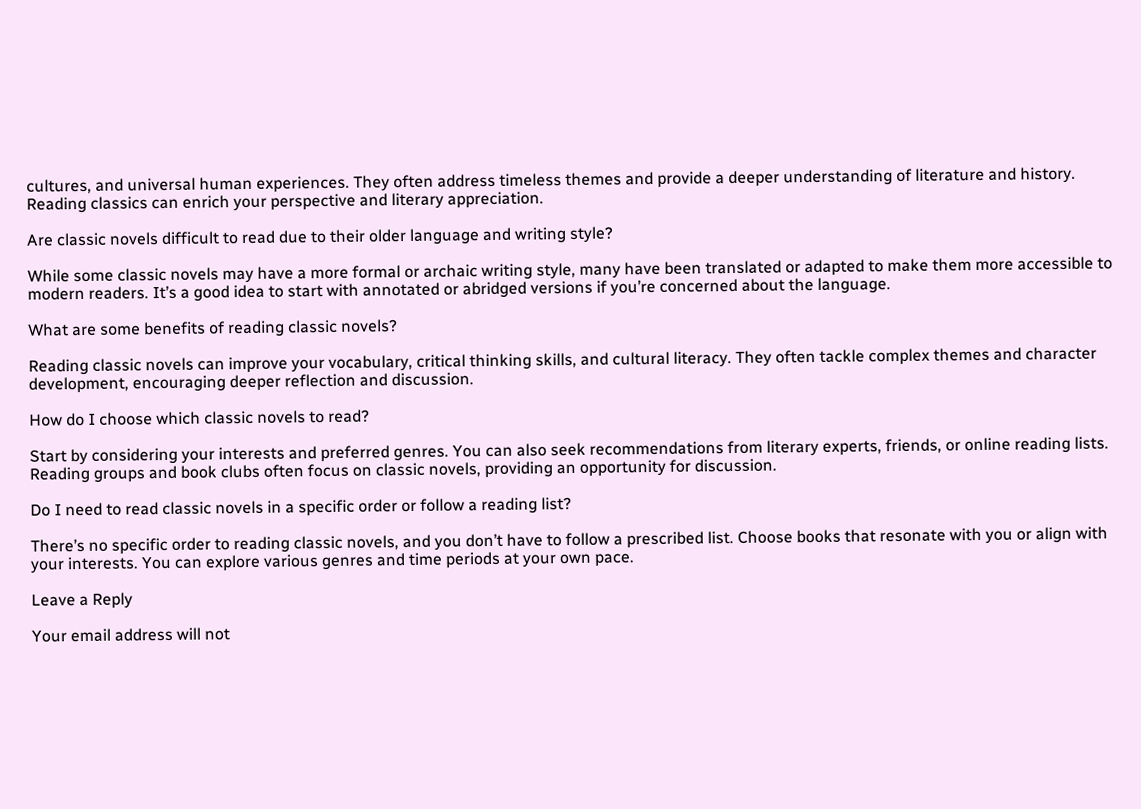cultures, and universal human experiences. They often address timeless themes and provide a deeper understanding of literature and history. Reading classics can enrich your perspective and literary appreciation.

Are classic novels difficult to read due to their older language and writing style?

While some classic novels may have a more formal or archaic writing style, many have been translated or adapted to make them more accessible to modern readers. It’s a good idea to start with annotated or abridged versions if you’re concerned about the language.

What are some benefits of reading classic novels?

Reading classic novels can improve your vocabulary, critical thinking skills, and cultural literacy. They often tackle complex themes and character development, encouraging deeper reflection and discussion.

How do I choose which classic novels to read?

Start by considering your interests and preferred genres. You can also seek recommendations from literary experts, friends, or online reading lists. Reading groups and book clubs often focus on classic novels, providing an opportunity for discussion.

Do I need to read classic novels in a specific order or follow a reading list?

There’s no specific order to reading classic novels, and you don’t have to follow a prescribed list. Choose books that resonate with you or align with your interests. You can explore various genres and time periods at your own pace.

Leave a Reply

Your email address will not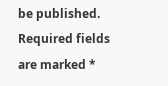be published. Required fields are marked *